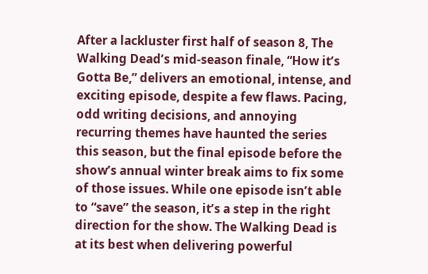After a lackluster first half of season 8, The Walking Dead’s mid-season finale, “How it’s Gotta Be,” delivers an emotional, intense, and exciting episode, despite a few flaws. Pacing, odd writing decisions, and annoying recurring themes have haunted the series this season, but the final episode before the show’s annual winter break aims to fix some of those issues. While one episode isn’t able to “save” the season, it’s a step in the right direction for the show. The Walking Dead is at its best when delivering powerful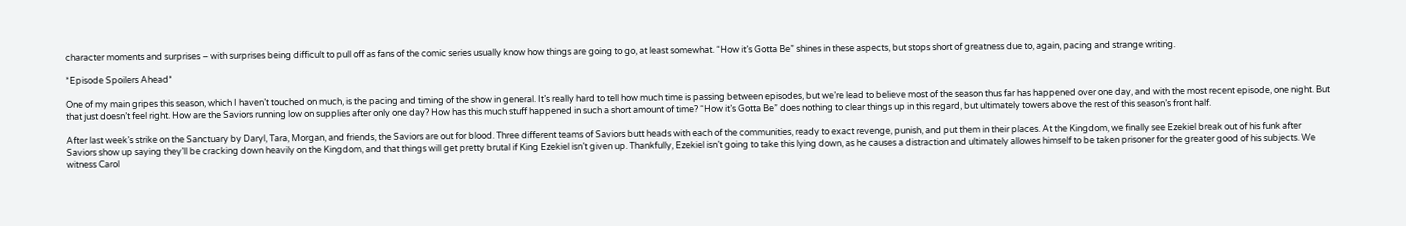character moments and surprises – with surprises being difficult to pull off as fans of the comic series usually know how things are going to go, at least somewhat. “How it’s Gotta Be” shines in these aspects, but stops short of greatness due to, again, pacing and strange writing.

*Episode Spoilers Ahead*

One of my main gripes this season, which I haven’t touched on much, is the pacing and timing of the show in general. It’s really hard to tell how much time is passing between episodes, but we’re lead to believe most of the season thus far has happened over one day, and with the most recent episode, one night. But that just doesn’t feel right. How are the Saviors running low on supplies after only one day? How has this much stuff happened in such a short amount of time? “How it’s Gotta Be” does nothing to clear things up in this regard, but ultimately towers above the rest of this season’s front half.

After last week’s strike on the Sanctuary by Daryl, Tara, Morgan, and friends, the Saviors are out for blood. Three different teams of Saviors butt heads with each of the communities, ready to exact revenge, punish, and put them in their places. At the Kingdom, we finally see Ezekiel break out of his funk after Saviors show up saying they’ll be cracking down heavily on the Kingdom, and that things will get pretty brutal if King Ezekiel isn’t given up. Thankfully, Ezekiel isn’t going to take this lying down, as he causes a distraction and ultimately allowes himself to be taken prisoner for the greater good of his subjects. We witness Carol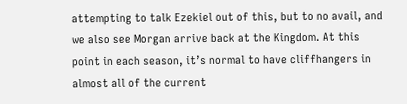attempting to talk Ezekiel out of this, but to no avail, and we also see Morgan arrive back at the Kingdom. At this point in each season, it’s normal to have cliffhangers in almost all of the current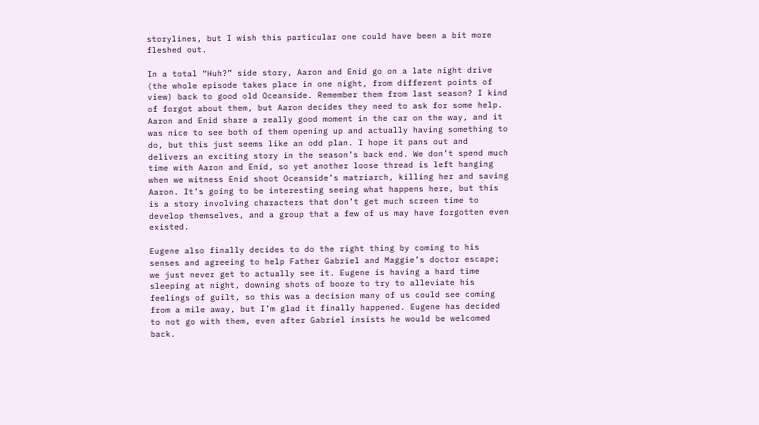storylines, but I wish this particular one could have been a bit more fleshed out.

In a total “Huh?” side story, Aaron and Enid go on a late night drive (the whole episode takes place in one night, from different points of view) back to good old Oceanside. Remember them from last season? I kind of forgot about them, but Aaron decides they need to ask for some help. Aaron and Enid share a really good moment in the car on the way, and it was nice to see both of them opening up and actually having something to do, but this just seems like an odd plan. I hope it pans out and delivers an exciting story in the season’s back end. We don’t spend much time with Aaron and Enid, so yet another loose thread is left hanging when we witness Enid shoot Oceanside’s matriarch, killing her and saving Aaron. It’s going to be interesting seeing what happens here, but this is a story involving characters that don’t get much screen time to develop themselves, and a group that a few of us may have forgotten even existed.

Eugene also finally decides to do the right thing by coming to his senses and agreeing to help Father Gabriel and Maggie’s doctor escape; we just never get to actually see it. Eugene is having a hard time sleeping at night, downing shots of booze to try to alleviate his feelings of guilt, so this was a decision many of us could see coming from a mile away, but I’m glad it finally happened. Eugene has decided to not go with them, even after Gabriel insists he would be welcomed back.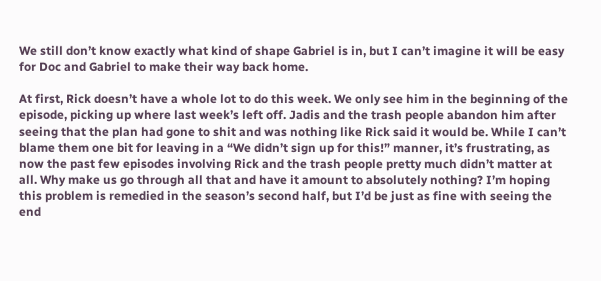We still don’t know exactly what kind of shape Gabriel is in, but I can’t imagine it will be easy for Doc and Gabriel to make their way back home.

At first, Rick doesn’t have a whole lot to do this week. We only see him in the beginning of the episode, picking up where last week’s left off. Jadis and the trash people abandon him after seeing that the plan had gone to shit and was nothing like Rick said it would be. While I can’t blame them one bit for leaving in a “We didn’t sign up for this!” manner, it’s frustrating, as now the past few episodes involving Rick and the trash people pretty much didn’t matter at all. Why make us go through all that and have it amount to absolutely nothing? I’m hoping this problem is remedied in the season’s second half, but I’d be just as fine with seeing the end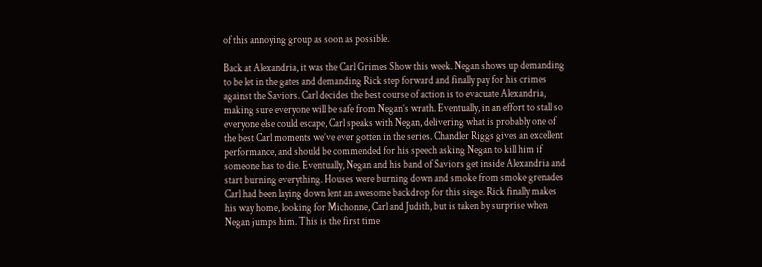of this annoying group as soon as possible.

Back at Alexandria, it was the Carl Grimes Show this week. Negan shows up demanding to be let in the gates and demanding Rick step forward and finally pay for his crimes against the Saviors. Carl decides the best course of action is to evacuate Alexandria, making sure everyone will be safe from Negan’s wrath. Eventually, in an effort to stall so everyone else could escape, Carl speaks with Negan, delivering what is probably one of the best Carl moments we’ve ever gotten in the series. Chandler Riggs gives an excellent performance, and should be commended for his speech asking Negan to kill him if someone has to die. Eventually, Negan and his band of Saviors get inside Alexandria and start burning everything. Houses were burning down and smoke from smoke grenades Carl had been laying down lent an awesome backdrop for this siege. Rick finally makes his way home, looking for Michonne, Carl and Judith, but is taken by surprise when Negan jumps him. This is the first time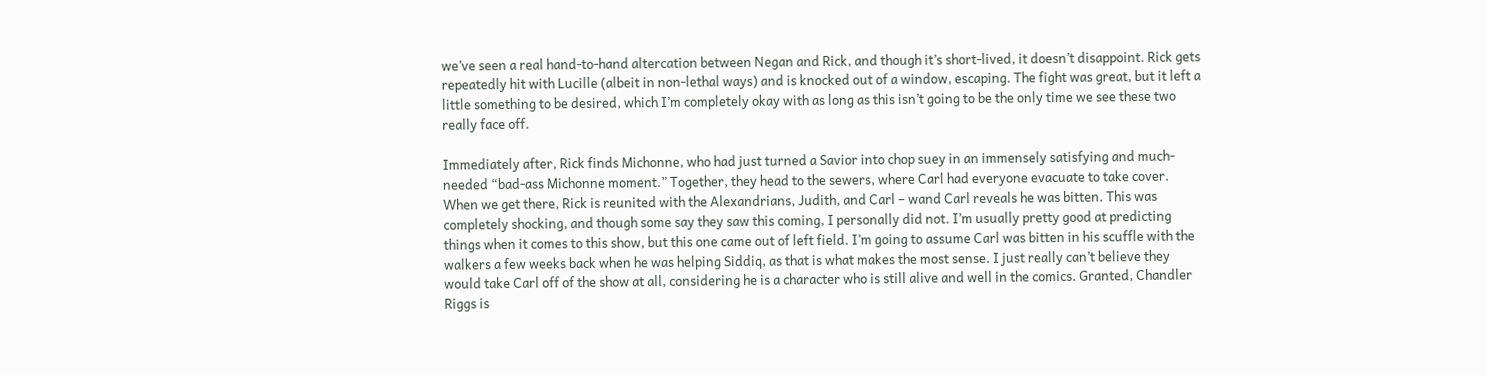we’ve seen a real hand-to-hand altercation between Negan and Rick, and though it’s short-lived, it doesn’t disappoint. Rick gets repeatedly hit with Lucille (albeit in non-lethal ways) and is knocked out of a window, escaping. The fight was great, but it left a little something to be desired, which I’m completely okay with as long as this isn’t going to be the only time we see these two really face off.

Immediately after, Rick finds Michonne, who had just turned a Savior into chop suey in an immensely satisfying and much-needed “bad-ass Michonne moment.” Together, they head to the sewers, where Carl had everyone evacuate to take cover. When we get there, Rick is reunited with the Alexandrians, Judith, and Carl – wand Carl reveals he was bitten. This was completely shocking, and though some say they saw this coming, I personally did not. I’m usually pretty good at predicting things when it comes to this show, but this one came out of left field. I’m going to assume Carl was bitten in his scuffle with the walkers a few weeks back when he was helping Siddiq, as that is what makes the most sense. I just really can’t believe they would take Carl off of the show at all, considering he is a character who is still alive and well in the comics. Granted, Chandler Riggs is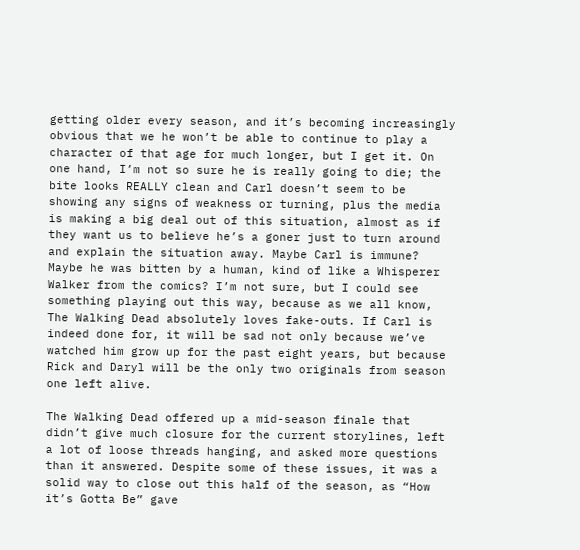getting older every season, and it’s becoming increasingly obvious that we he won’t be able to continue to play a character of that age for much longer, but I get it. On one hand, I’m not so sure he is really going to die; the bite looks REALLY clean and Carl doesn’t seem to be showing any signs of weakness or turning, plus the media is making a big deal out of this situation, almost as if they want us to believe he’s a goner just to turn around and explain the situation away. Maybe Carl is immune? Maybe he was bitten by a human, kind of like a Whisperer Walker from the comics? I’m not sure, but I could see something playing out this way, because as we all know, The Walking Dead absolutely loves fake-outs. If Carl is indeed done for, it will be sad not only because we’ve watched him grow up for the past eight years, but because Rick and Daryl will be the only two originals from season one left alive.

The Walking Dead offered up a mid-season finale that didn’t give much closure for the current storylines, left a lot of loose threads hanging, and asked more questions than it answered. Despite some of these issues, it was a solid way to close out this half of the season, as “How it’s Gotta Be” gave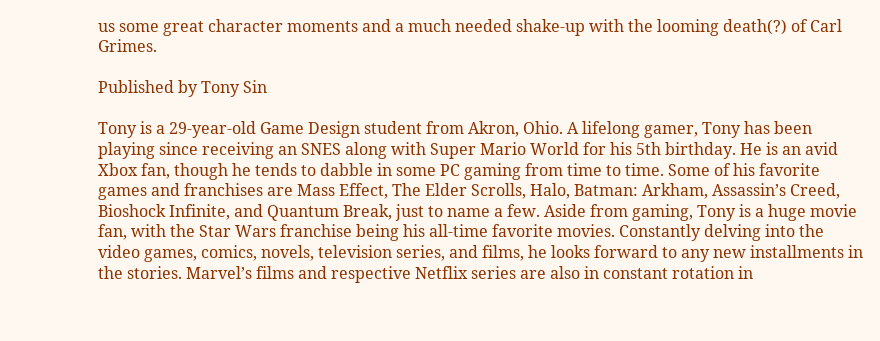us some great character moments and a much needed shake-up with the looming death(?) of Carl Grimes.

Published by Tony Sin

Tony is a 29-year-old Game Design student from Akron, Ohio. A lifelong gamer, Tony has been playing since receiving an SNES along with Super Mario World for his 5th birthday. He is an avid Xbox fan, though he tends to dabble in some PC gaming from time to time. Some of his favorite games and franchises are Mass Effect, The Elder Scrolls, Halo, Batman: Arkham, Assassin’s Creed, Bioshock Infinite, and Quantum Break, just to name a few. Aside from gaming, Tony is a huge movie fan, with the Star Wars franchise being his all-time favorite movies. Constantly delving into the video games, comics, novels, television series, and films, he looks forward to any new installments in the stories. Marvel’s films and respective Netflix series are also in constant rotation in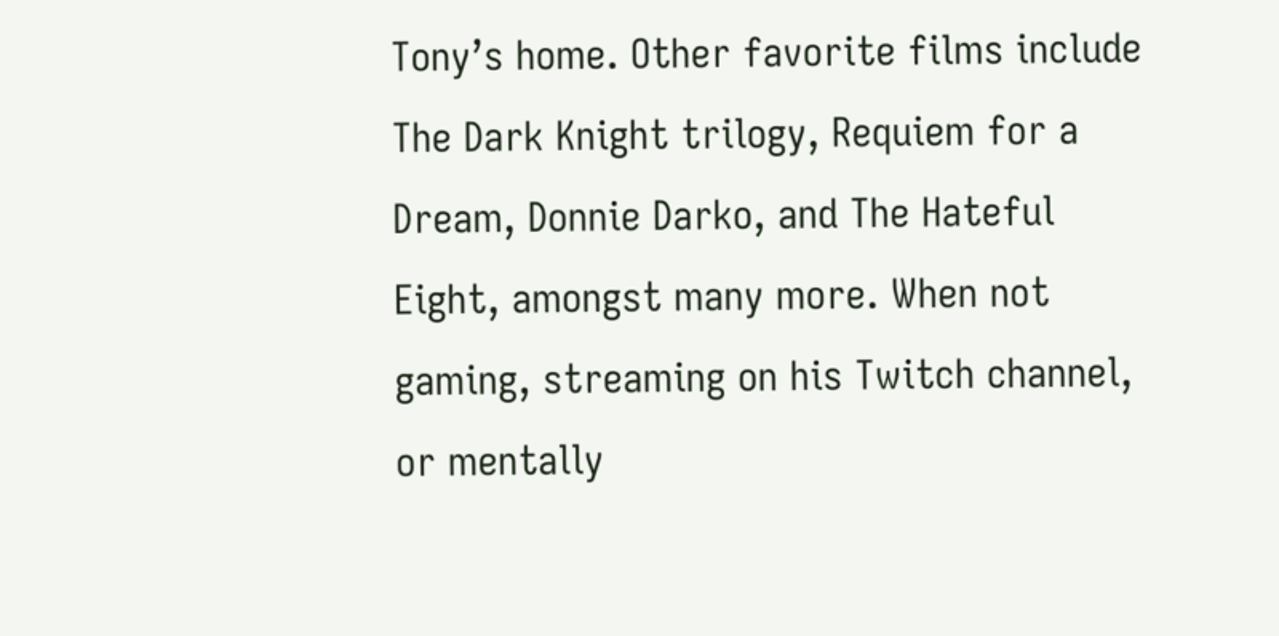Tony’s home. Other favorite films include The Dark Knight trilogy, Requiem for a Dream, Donnie Darko, and The Hateful Eight, amongst many more. When not gaming, streaming on his Twitch channel, or mentally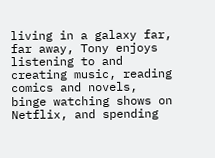living in a galaxy far, far away, Tony enjoys listening to and creating music, reading comics and novels, binge watching shows on Netflix, and spending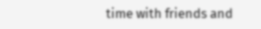time with friends and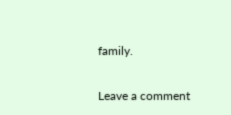family.

Leave a comment